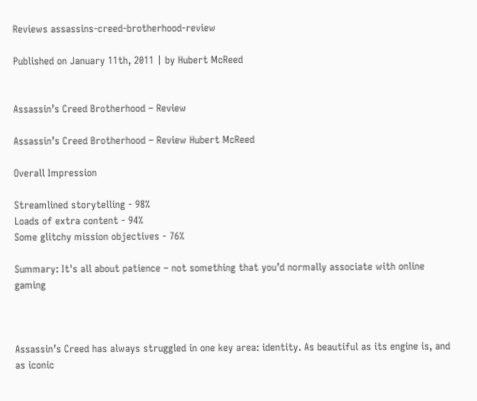Reviews assassins-creed-brotherhood-review

Published on January 11th, 2011 | by Hubert McReed


Assassin’s Creed Brotherhood – Review

Assassin’s Creed Brotherhood – Review Hubert McReed

Overall Impression

Streamlined storytelling - 98%
Loads of extra content - 94%
Some glitchy mission objectives - 76%

Summary: It's all about patience – not something that you’d normally associate with online gaming



Assassin’s Creed has always struggled in one key area: identity. As beautiful as its engine is, and as iconic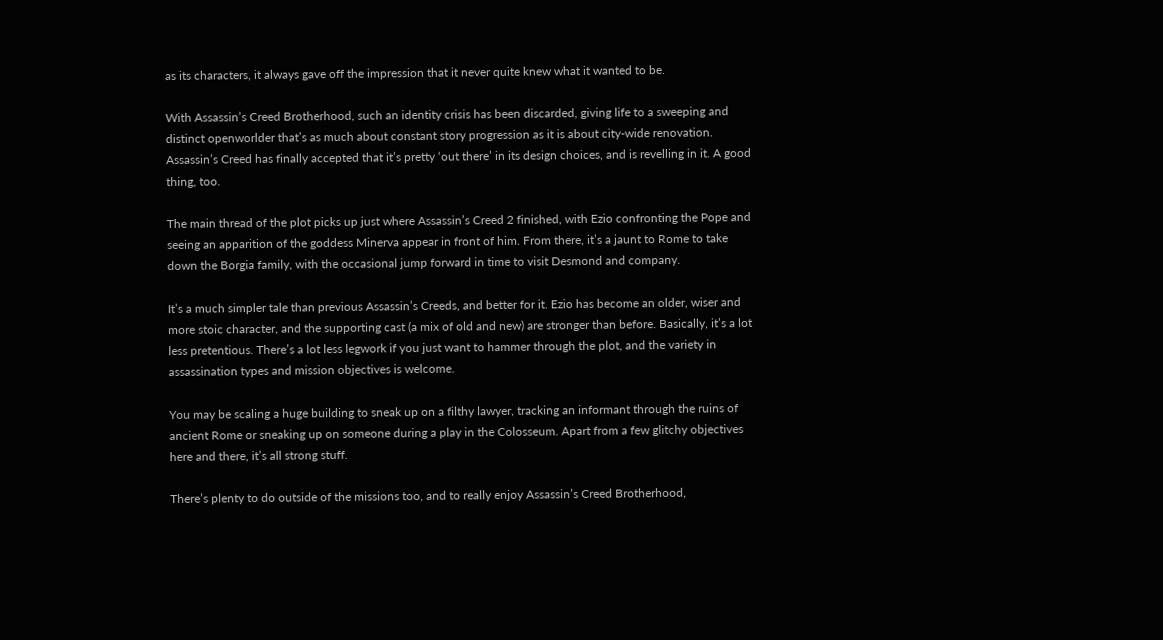as its characters, it always gave off the impression that it never quite knew what it wanted to be.

With Assassin’s Creed Brotherhood, such an identity crisis has been discarded, giving life to a sweeping and distinct openworlder that’s as much about constant story progression as it is about city-wide renovation. Assassin’s Creed has finally accepted that it’s pretty ‘out there’ in its design choices, and is revelling in it. A good thing, too.

The main thread of the plot picks up just where Assassin’s Creed 2 finished, with Ezio confronting the Pope and seeing an apparition of the goddess Minerva appear in front of him. From there, it’s a jaunt to Rome to take down the Borgia family, with the occasional jump forward in time to visit Desmond and company.

It’s a much simpler tale than previous Assassin’s Creeds, and better for it. Ezio has become an older, wiser and more stoic character, and the supporting cast (a mix of old and new) are stronger than before. Basically, it’s a lot less pretentious. There’s a lot less legwork if you just want to hammer through the plot, and the variety in assassination types and mission objectives is welcome.

You may be scaling a huge building to sneak up on a filthy lawyer, tracking an informant through the ruins of ancient Rome or sneaking up on someone during a play in the Colosseum. Apart from a few glitchy objectives here and there, it’s all strong stuff.

There’s plenty to do outside of the missions too, and to really enjoy Assassin’s Creed Brotherhood,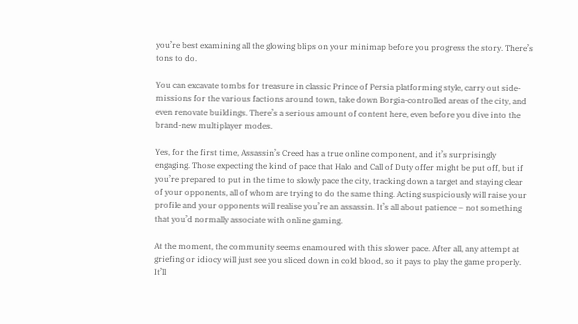you’re best examining all the glowing blips on your minimap before you progress the story. There’s tons to do.

You can excavate tombs for treasure in classic Prince of Persia platforming style, carry out side-missions for the various factions around town, take down Borgia-controlled areas of the city, and even renovate buildings. There’s a serious amount of content here, even before you dive into the brand-new multiplayer modes.

Yes, for the first time, Assassin’s Creed has a true online component, and it’s surprisingly engaging. Those expecting the kind of pace that Halo and Call of Duty offer might be put off, but if you’re prepared to put in the time to slowly pace the city, tracking down a target and staying clear of your opponents, all of whom are trying to do the same thing. Acting suspiciously will raise your profile and your opponents will realise you’re an assassin. It’s all about patience – not something that you’d normally associate with online gaming.

At the moment, the community seems enamoured with this slower pace. After all, any attempt at griefing or idiocy will just see you sliced down in cold blood, so it pays to play the game properly. It’ll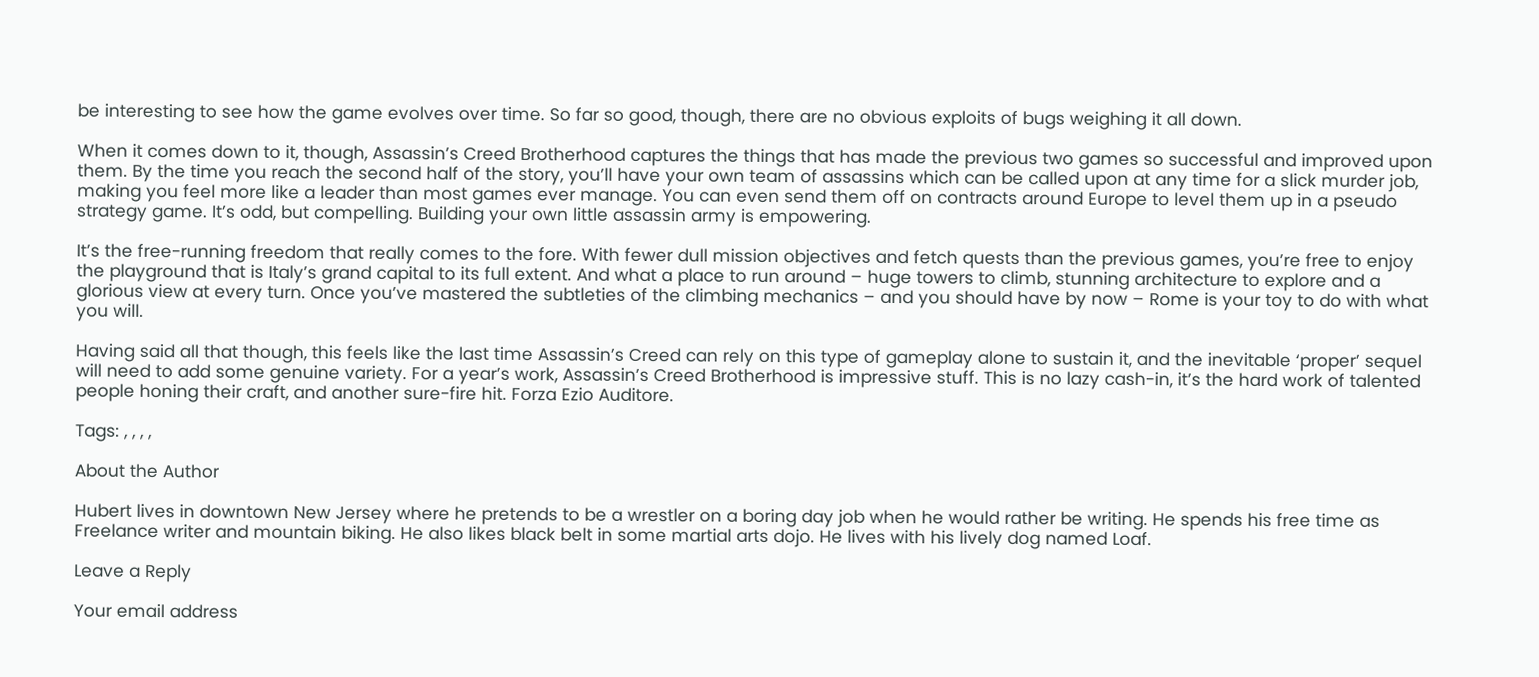be interesting to see how the game evolves over time. So far so good, though, there are no obvious exploits of bugs weighing it all down.

When it comes down to it, though, Assassin’s Creed Brotherhood captures the things that has made the previous two games so successful and improved upon them. By the time you reach the second half of the story, you’ll have your own team of assassins which can be called upon at any time for a slick murder job, making you feel more like a leader than most games ever manage. You can even send them off on contracts around Europe to level them up in a pseudo strategy game. It’s odd, but compelling. Building your own little assassin army is empowering.

It’s the free-running freedom that really comes to the fore. With fewer dull mission objectives and fetch quests than the previous games, you’re free to enjoy the playground that is Italy’s grand capital to its full extent. And what a place to run around – huge towers to climb, stunning architecture to explore and a glorious view at every turn. Once you’ve mastered the subtleties of the climbing mechanics – and you should have by now – Rome is your toy to do with what you will.

Having said all that though, this feels like the last time Assassin’s Creed can rely on this type of gameplay alone to sustain it, and the inevitable ‘proper’ sequel will need to add some genuine variety. For a year’s work, Assassin’s Creed Brotherhood is impressive stuff. This is no lazy cash-in, it’s the hard work of talented people honing their craft, and another sure-fire hit. Forza Ezio Auditore.

Tags: , , , ,

About the Author

Hubert lives in downtown New Jersey where he pretends to be a wrestler on a boring day job when he would rather be writing. He spends his free time as Freelance writer and mountain biking. He also likes black belt in some martial arts dojo. He lives with his lively dog named Loaf.

Leave a Reply

Your email address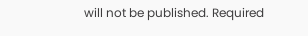will not be published. Required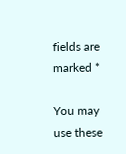fields are marked *

You may use these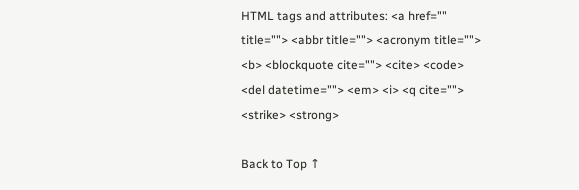HTML tags and attributes: <a href="" title=""> <abbr title=""> <acronym title=""> <b> <blockquote cite=""> <cite> <code> <del datetime=""> <em> <i> <q cite=""> <strike> <strong>

Back to Top ↑